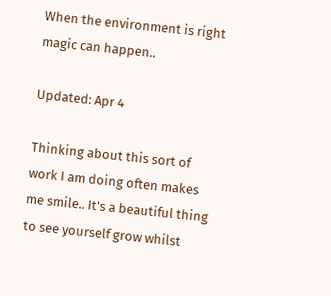When the environment is right magic can happen..

Updated: Apr 4

Thinking about this sort of work I am doing often makes me smile.. It's a beautiful thing to see yourself grow whilst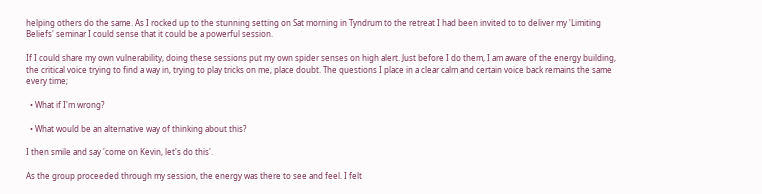helping others do the same. As I rocked up to the stunning setting on Sat morning in Tyndrum to the retreat I had been invited to to deliver my 'Limiting Beliefs' seminar I could sense that it could be a powerful session.

If I could share my own vulnerability, doing these sessions put my own spider senses on high alert. Just before I do them, I am aware of the energy building, the critical voice trying to find a way in, trying to play tricks on me, place doubt. The questions I place in a clear calm and certain voice back remains the same every time;

  • What if I'm wrong?

  • What would be an alternative way of thinking about this?

I then smile and say 'come on Kevin, let's do this'.

As the group proceeded through my session, the energy was there to see and feel. I felt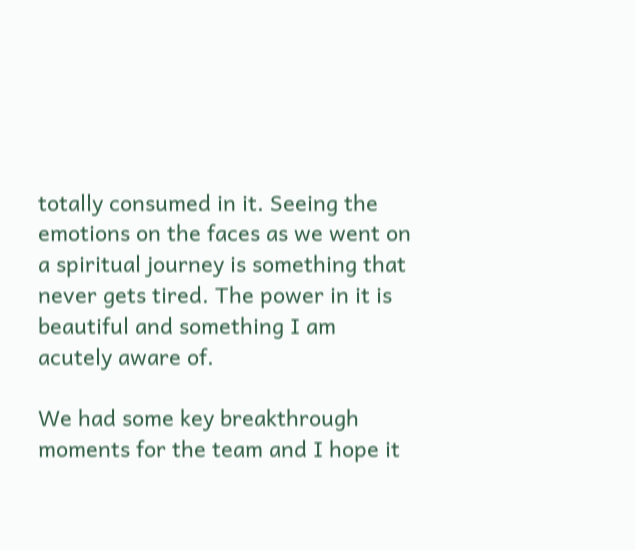totally consumed in it. Seeing the emotions on the faces as we went on a spiritual journey is something that never gets tired. The power in it is beautiful and something I am acutely aware of.

We had some key breakthrough moments for the team and I hope it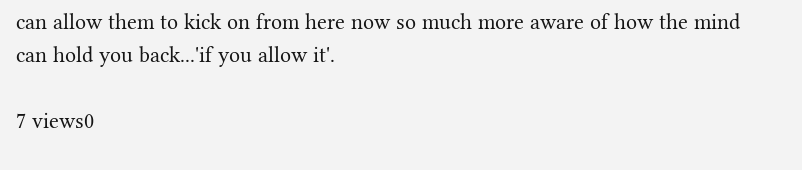can allow them to kick on from here now so much more aware of how the mind can hold you back...'if you allow it'.

7 views0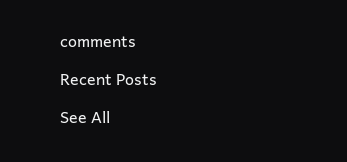comments

Recent Posts

See All